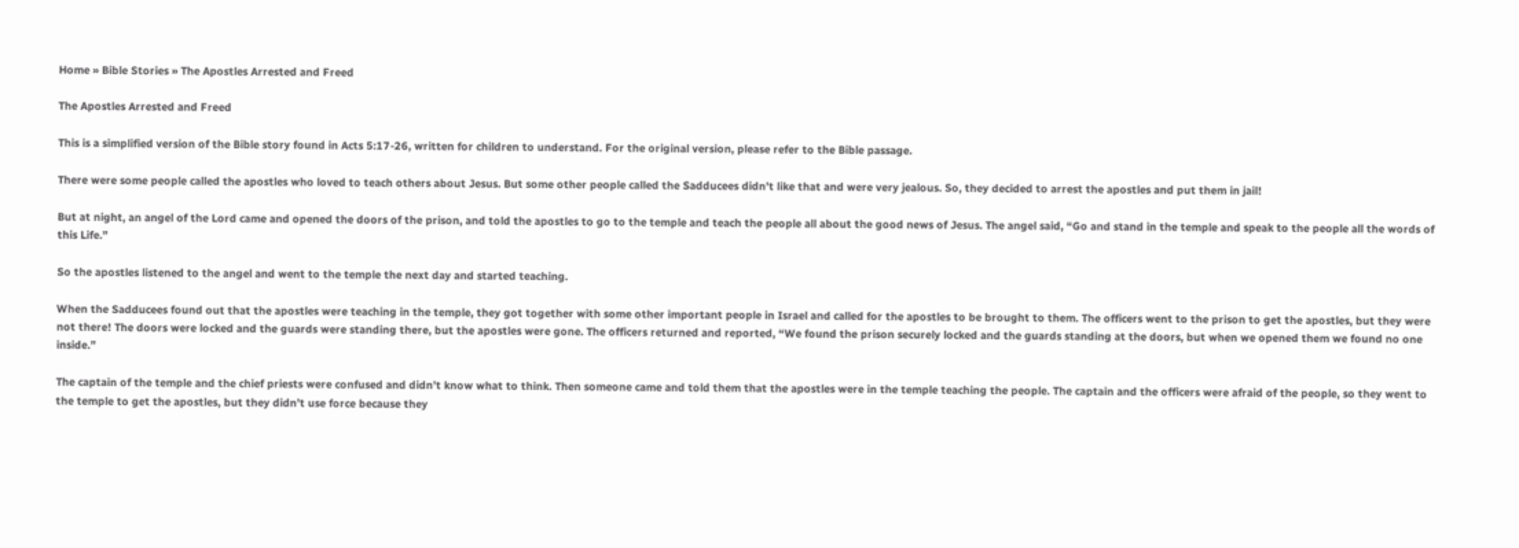Home » Bible Stories » The Apostles Arrested and Freed

The Apostles Arrested and Freed

This is a simplified version of the Bible story found in Acts 5:17-26, written for children to understand. For the original version, please refer to the Bible passage.

There were some people called the apostles who loved to teach others about Jesus. But some other people called the Sadducees didn’t like that and were very jealous. So, they decided to arrest the apostles and put them in jail!

But at night, an angel of the Lord came and opened the doors of the prison, and told the apostles to go to the temple and teach the people all about the good news of Jesus. The angel said, “Go and stand in the temple and speak to the people all the words of this Life.”

So the apostles listened to the angel and went to the temple the next day and started teaching.

When the Sadducees found out that the apostles were teaching in the temple, they got together with some other important people in Israel and called for the apostles to be brought to them. The officers went to the prison to get the apostles, but they were not there! The doors were locked and the guards were standing there, but the apostles were gone. The officers returned and reported, “We found the prison securely locked and the guards standing at the doors, but when we opened them we found no one inside.”

The captain of the temple and the chief priests were confused and didn’t know what to think. Then someone came and told them that the apostles were in the temple teaching the people. The captain and the officers were afraid of the people, so they went to the temple to get the apostles, but they didn’t use force because they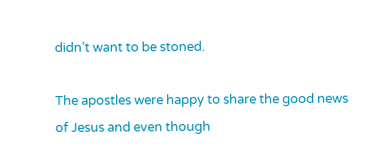didn’t want to be stoned.

The apostles were happy to share the good news of Jesus and even though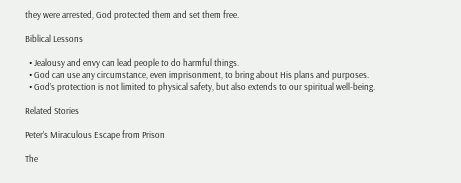they were arrested, God protected them and set them free.

Biblical Lessons

  • Jealousy and envy can lead people to do harmful things.
  • God can use any circumstance, even imprisonment, to bring about His plans and purposes.
  • God’s protection is not limited to physical safety, but also extends to our spiritual well-being.

Related Stories

Peter’s Miraculous Escape from Prison

The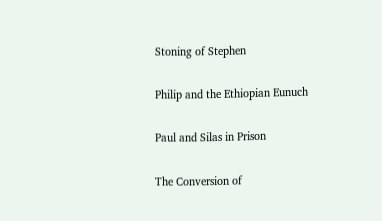Stoning of Stephen

Philip and the Ethiopian Eunuch

Paul and Silas in Prison

The Conversion of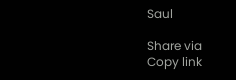Saul

Share via
Copy link